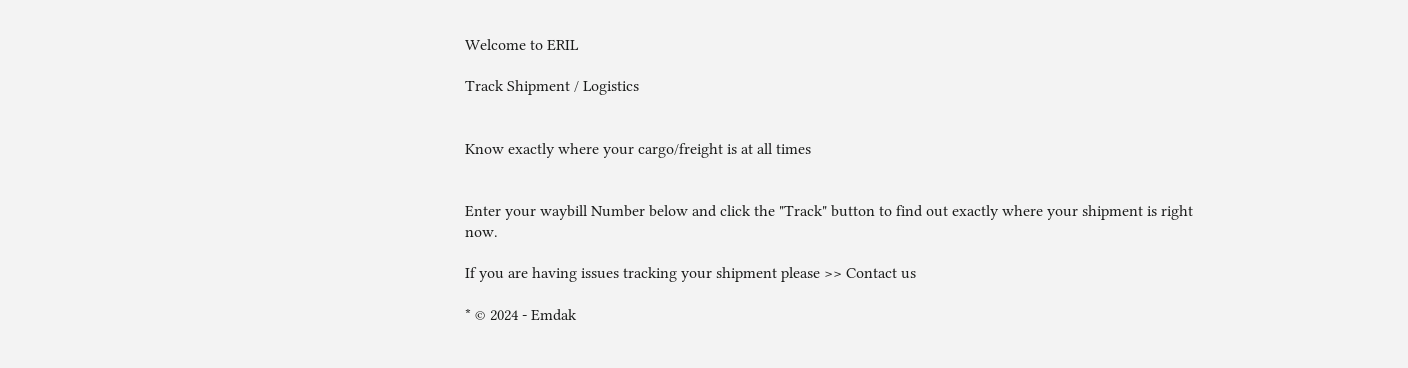Welcome to ERIL

Track Shipment / Logistics


Know exactly where your cargo/freight is at all times


Enter your waybill Number below and click the "Track" button to find out exactly where your shipment is right now.

If you are having issues tracking your shipment please >> Contact us

* © 2024 - Emdak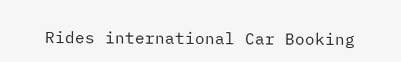Rides international Car Booking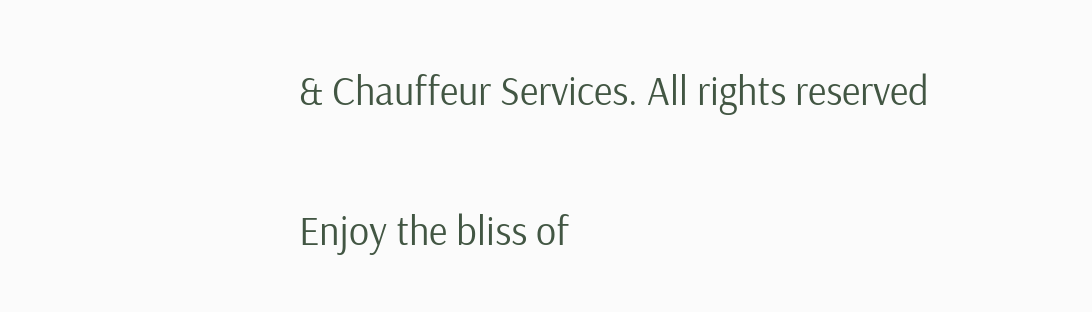& Chauffeur Services. All rights reserved

Enjoy the bliss of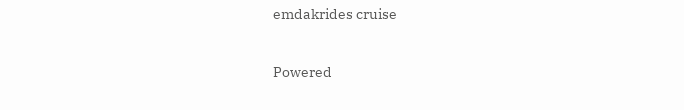emdakrides cruise


Powered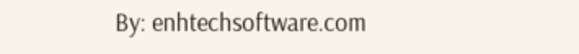By: enhtechsoftware.com